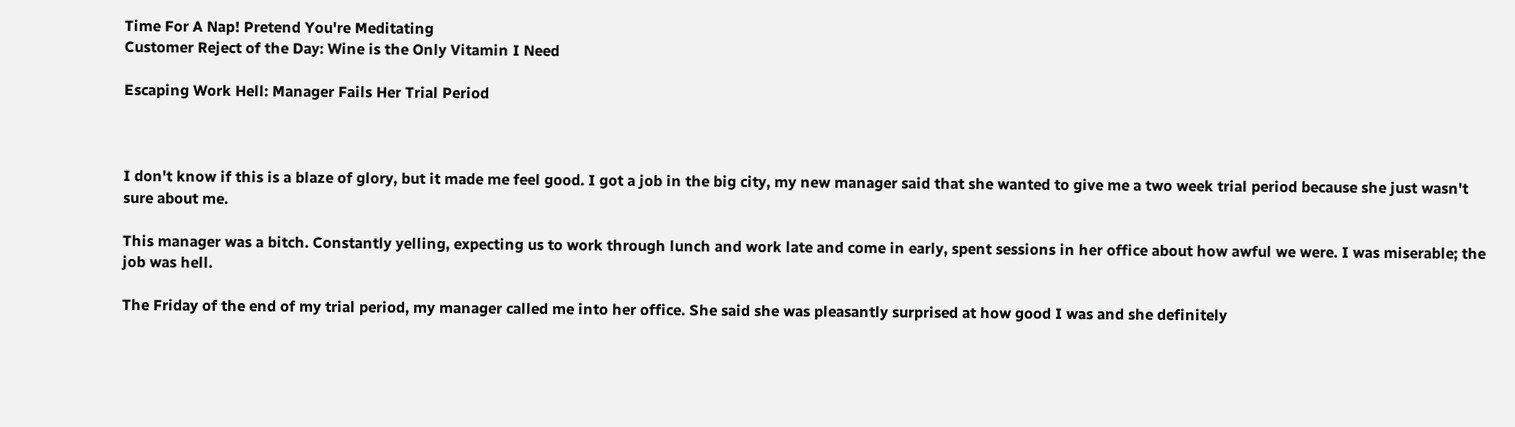Time For A Nap! Pretend You're Meditating
Customer Reject of the Day: Wine is the Only Vitamin I Need

Escaping Work Hell: Manager Fails Her Trial Period



I don't know if this is a blaze of glory, but it made me feel good. I got a job in the big city, my new manager said that she wanted to give me a two week trial period because she just wasn't sure about me.

This manager was a bitch. Constantly yelling, expecting us to work through lunch and work late and come in early, spent sessions in her office about how awful we were. I was miserable; the job was hell.

The Friday of the end of my trial period, my manager called me into her office. She said she was pleasantly surprised at how good I was and she definitely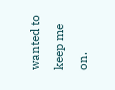wanted to keep me on.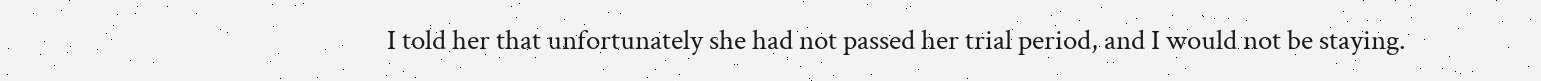I told her that unfortunately she had not passed her trial period, and I would not be staying.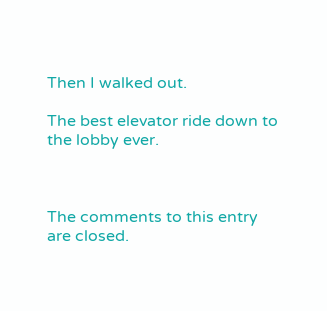Then I walked out.

The best elevator ride down to the lobby ever.



The comments to this entry are closed.